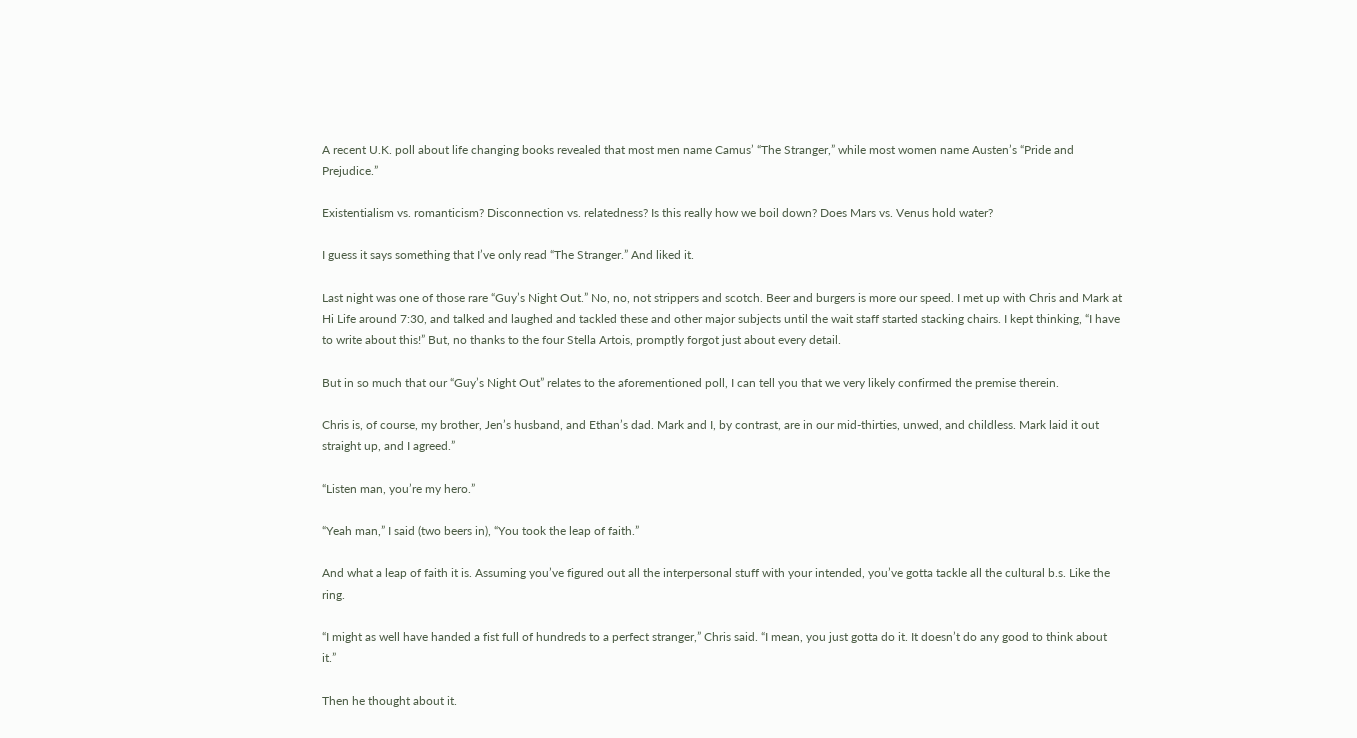A recent U.K. poll about life changing books revealed that most men name Camus’ “The Stranger,” while most women name Austen’s “Pride and Prejudice.”

Existentialism vs. romanticism? Disconnection vs. relatedness? Is this really how we boil down? Does Mars vs. Venus hold water?

I guess it says something that I’ve only read “The Stranger.” And liked it.

Last night was one of those rare “Guy’s Night Out.” No, no, not strippers and scotch. Beer and burgers is more our speed. I met up with Chris and Mark at Hi Life around 7:30, and talked and laughed and tackled these and other major subjects until the wait staff started stacking chairs. I kept thinking, “I have to write about this!” But, no thanks to the four Stella Artois, promptly forgot just about every detail.

But in so much that our “Guy’s Night Out” relates to the aforementioned poll, I can tell you that we very likely confirmed the premise therein.

Chris is, of course, my brother, Jen’s husband, and Ethan’s dad. Mark and I, by contrast, are in our mid-thirties, unwed, and childless. Mark laid it out straight up, and I agreed.”

“Listen man, you’re my hero.”

“Yeah man,” I said (two beers in), “You took the leap of faith.”

And what a leap of faith it is. Assuming you’ve figured out all the interpersonal stuff with your intended, you’ve gotta tackle all the cultural b.s. Like the ring.

“I might as well have handed a fist full of hundreds to a perfect stranger,” Chris said. “I mean, you just gotta do it. It doesn’t do any good to think about it.”

Then he thought about it.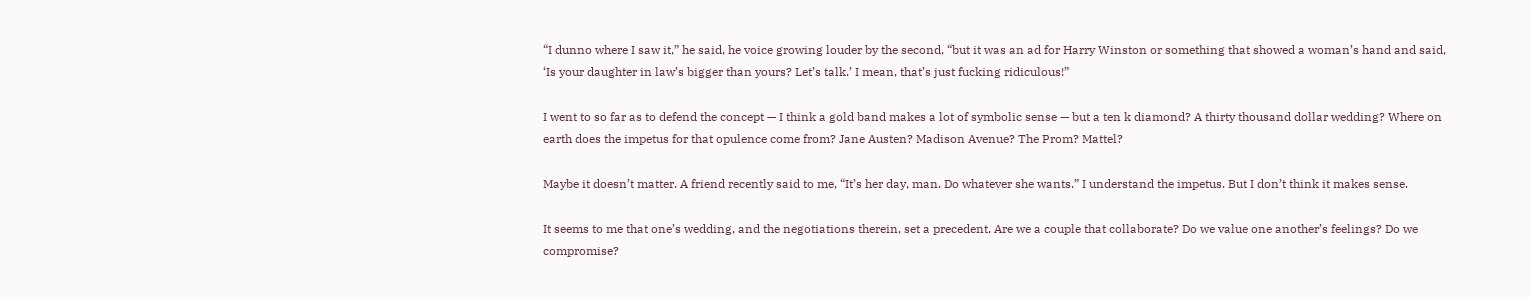“I dunno where I saw it,” he said, he voice growing louder by the second, “but it was an ad for Harry Winston or something that showed a woman’s hand and said, ‘Is your daughter in law’s bigger than yours? Let’s talk.’ I mean, that’s just fucking ridiculous!”

I went to so far as to defend the concept — I think a gold band makes a lot of symbolic sense — but a ten k diamond? A thirty thousand dollar wedding? Where on earth does the impetus for that opulence come from? Jane Austen? Madison Avenue? The Prom? Mattel?

Maybe it doesn’t matter. A friend recently said to me, “It’s her day, man. Do whatever she wants.” I understand the impetus. But I don’t think it makes sense.

It seems to me that one’s wedding, and the negotiations therein, set a precedent. Are we a couple that collaborate? Do we value one another’s feelings? Do we compromise?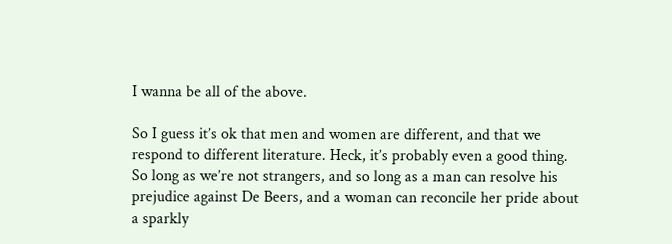I wanna be all of the above.

So I guess it’s ok that men and women are different, and that we respond to different literature. Heck, it’s probably even a good thing. So long as we’re not strangers, and so long as a man can resolve his prejudice against De Beers, and a woman can reconcile her pride about a sparkly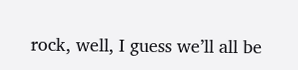rock, well, I guess we’ll all be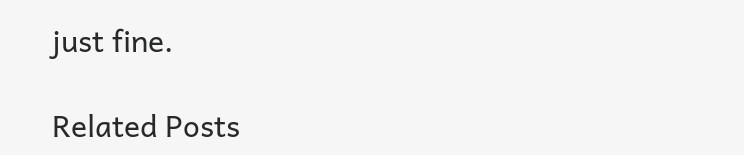just fine.

Related Posts